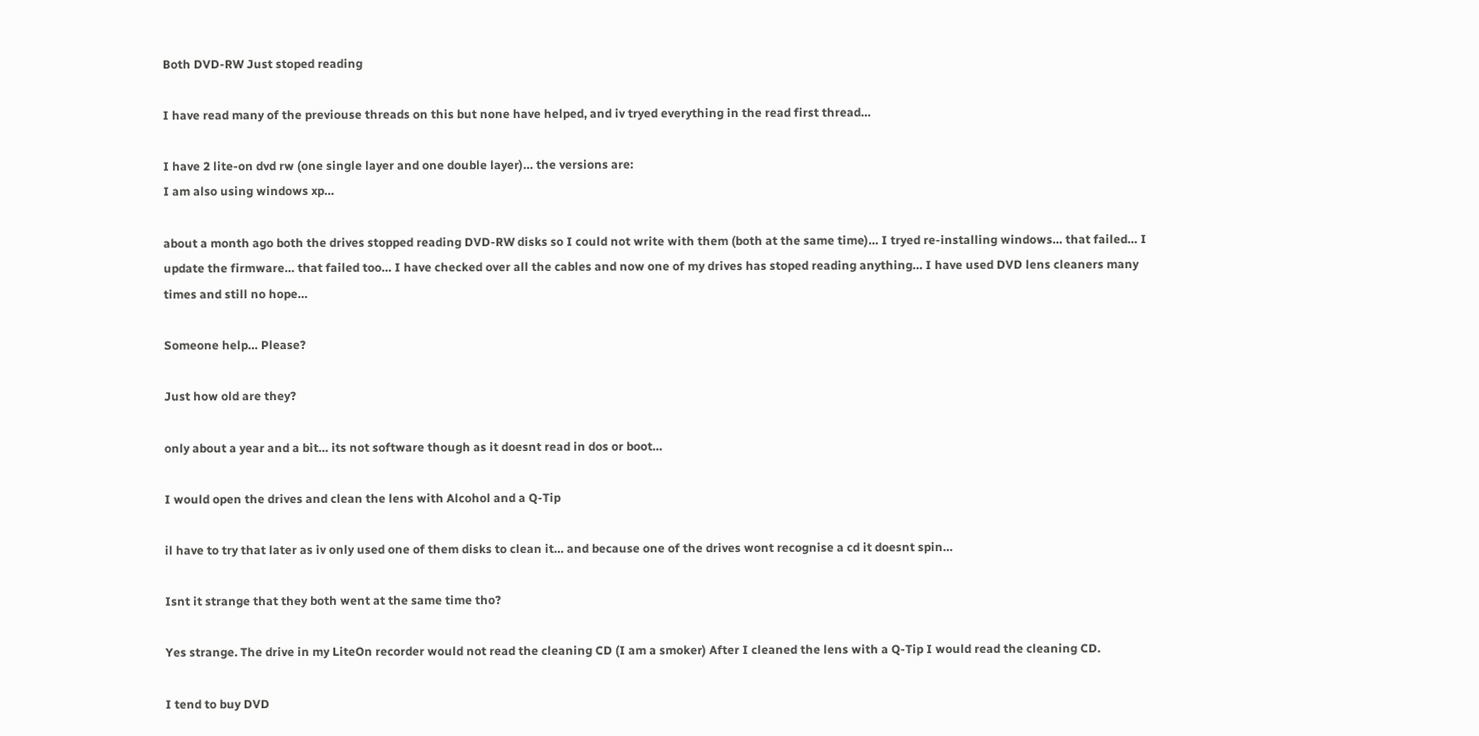Both DVD-RW Just stoped reading

I have read many of the previouse threads on this but none have helped, and iv tryed everything in the read first thread…

I have 2 lite-on dvd rw (one single layer and one double layer)… the versions are:
I am also using windows xp…

about a month ago both the drives stopped reading DVD-RW disks so I could not write with them (both at the same time)… I tryed re-installing windows… that failed… I update the firmware… that failed too… I have checked over all the cables and now one of my drives has stoped reading anything… I have used DVD lens cleaners many times and still no hope…

Someone help… Please?

Just how old are they?

only about a year and a bit… its not software though as it doesnt read in dos or boot…

I would open the drives and clean the lens with Alcohol and a Q-Tip

il have to try that later as iv only used one of them disks to clean it… and because one of the drives wont recognise a cd it doesnt spin…

Isnt it strange that they both went at the same time tho?

Yes strange. The drive in my LiteOn recorder would not read the cleaning CD (I am a smoker) After I cleaned the lens with a Q-Tip I would read the cleaning CD.

I tend to buy DVD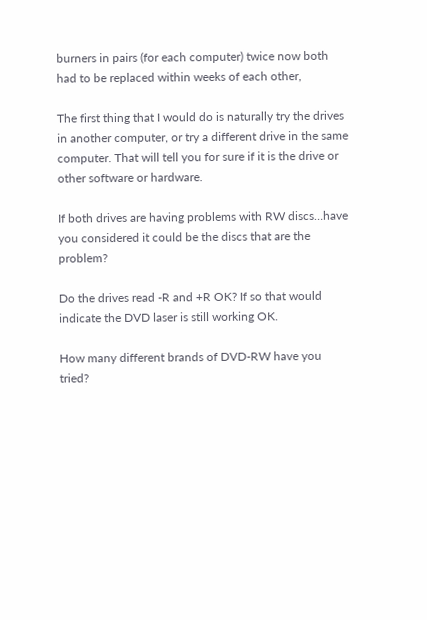burners in pairs (for each computer) twice now both had to be replaced within weeks of each other,

The first thing that I would do is naturally try the drives in another computer, or try a different drive in the same computer. That will tell you for sure if it is the drive or other software or hardware.

If both drives are having problems with RW discs…have you considered it could be the discs that are the problem?

Do the drives read -R and +R OK? If so that would indicate the DVD laser is still working OK.

How many different brands of DVD-RW have you tried?